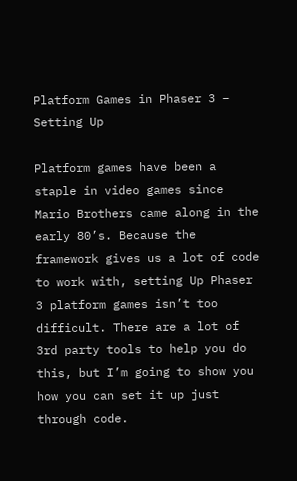Platform Games in Phaser 3 – Setting Up

Platform games have been a staple in video games since Mario Brothers came along in the early 80’s. Because the framework gives us a lot of code to work with, setting Up Phaser 3 platform games isn’t too difficult. There are a lot of 3rd party tools to help you do this, but I’m going to show you how you can set it up just through code.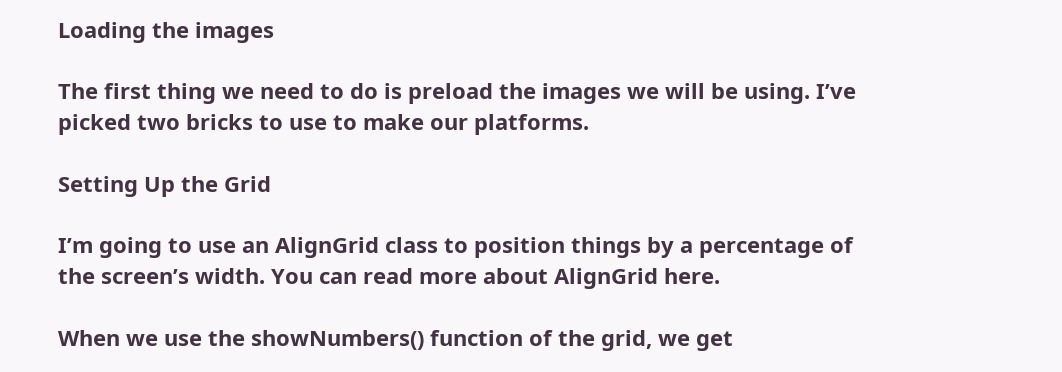Loading the images

The first thing we need to do is preload the images we will be using. I’ve picked two bricks to use to make our platforms.

Setting Up the Grid

I’m going to use an AlignGrid class to position things by a percentage of the screen’s width. You can read more about AlignGrid here.

When we use the showNumbers() function of the grid, we get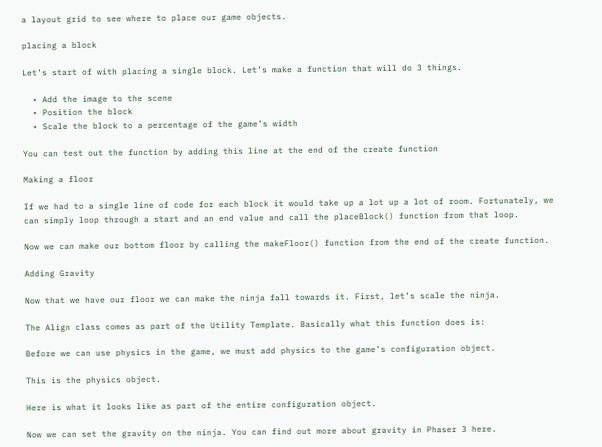a layout grid to see where to place our game objects.

placing a block

Let’s start of with placing a single block. Let’s make a function that will do 3 things.

  • Add the image to the scene
  • Position the block
  • Scale the block to a percentage of the game’s width

You can test out the function by adding this line at the end of the create function

Making a floor

If we had to a single line of code for each block it would take up a lot up a lot of room. Fortunately, we can simply loop through a start and an end value and call the placeBlock() function from that loop.

Now we can make our bottom floor by calling the makeFloor() function from the end of the create function.

Adding Gravity

Now that we have our floor we can make the ninja fall towards it. First, let’s scale the ninja.

The Align class comes as part of the Utility Template. Basically what this function does is:

Before we can use physics in the game, we must add physics to the game’s configuration object.

This is the physics object.

Here is what it looks like as part of the entire configuration object.

Now we can set the gravity on the ninja. You can find out more about gravity in Phaser 3 here.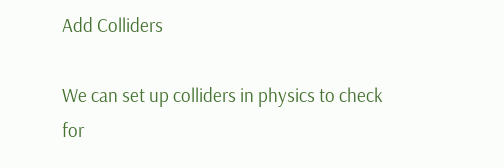Add Colliders

We can set up colliders in physics to check for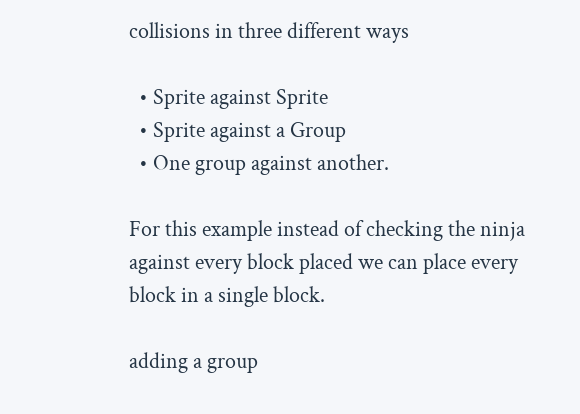collisions in three different ways

  • Sprite against Sprite
  • Sprite against a Group
  • One group against another.

For this example instead of checking the ninja against every block placed we can place every block in a single block.

adding a group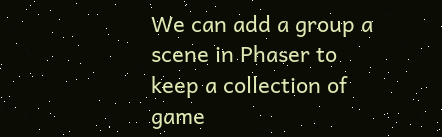We can add a group a scene in Phaser to keep a collection of game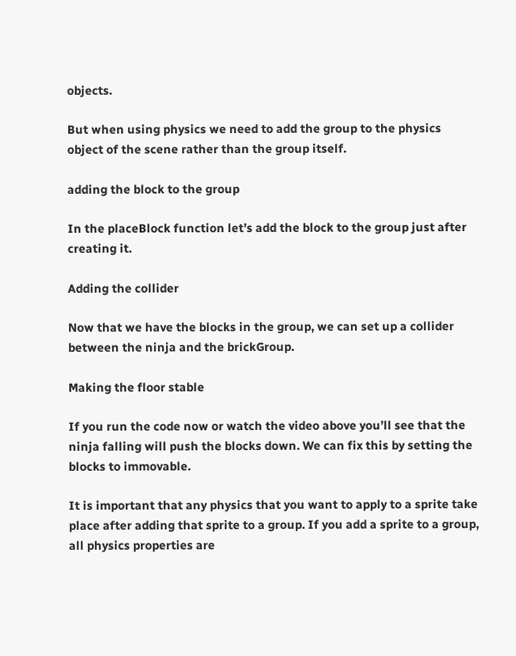objects.

But when using physics we need to add the group to the physics object of the scene rather than the group itself.

adding the block to the group

In the placeBlock function let’s add the block to the group just after creating it.

Adding the collider

Now that we have the blocks in the group, we can set up a collider between the ninja and the brickGroup.

Making the floor stable

If you run the code now or watch the video above you’ll see that the ninja falling will push the blocks down. We can fix this by setting the blocks to immovable.

It is important that any physics that you want to apply to a sprite take place after adding that sprite to a group. If you add a sprite to a group, all physics properties are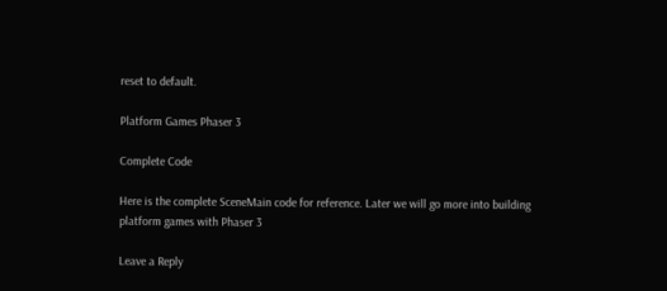reset to default.

Platform Games Phaser 3

Complete Code

Here is the complete SceneMain code for reference. Later we will go more into building platform games with Phaser 3

Leave a Reply